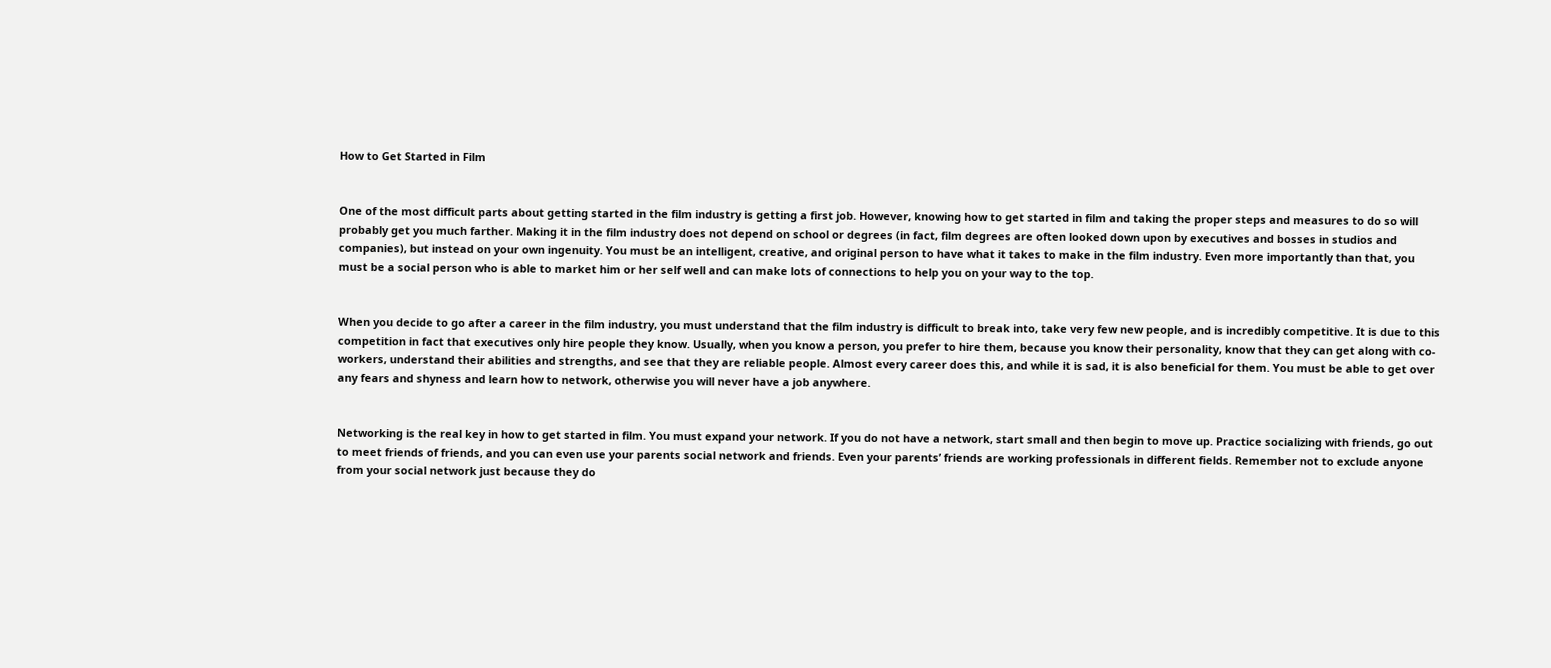How to Get Started in Film


One of the most difficult parts about getting started in the film industry is getting a first job. However, knowing how to get started in film and taking the proper steps and measures to do so will probably get you much farther. Making it in the film industry does not depend on school or degrees (in fact, film degrees are often looked down upon by executives and bosses in studios and companies), but instead on your own ingenuity. You must be an intelligent, creative, and original person to have what it takes to make in the film industry. Even more importantly than that, you must be a social person who is able to market him or her self well and can make lots of connections to help you on your way to the top.


When you decide to go after a career in the film industry, you must understand that the film industry is difficult to break into, take very few new people, and is incredibly competitive. It is due to this competition in fact that executives only hire people they know. Usually, when you know a person, you prefer to hire them, because you know their personality, know that they can get along with co-workers, understand their abilities and strengths, and see that they are reliable people. Almost every career does this, and while it is sad, it is also beneficial for them. You must be able to get over any fears and shyness and learn how to network, otherwise you will never have a job anywhere.


Networking is the real key in how to get started in film. You must expand your network. If you do not have a network, start small and then begin to move up. Practice socializing with friends, go out to meet friends of friends, and you can even use your parents social network and friends. Even your parents’ friends are working professionals in different fields. Remember not to exclude anyone from your social network just because they do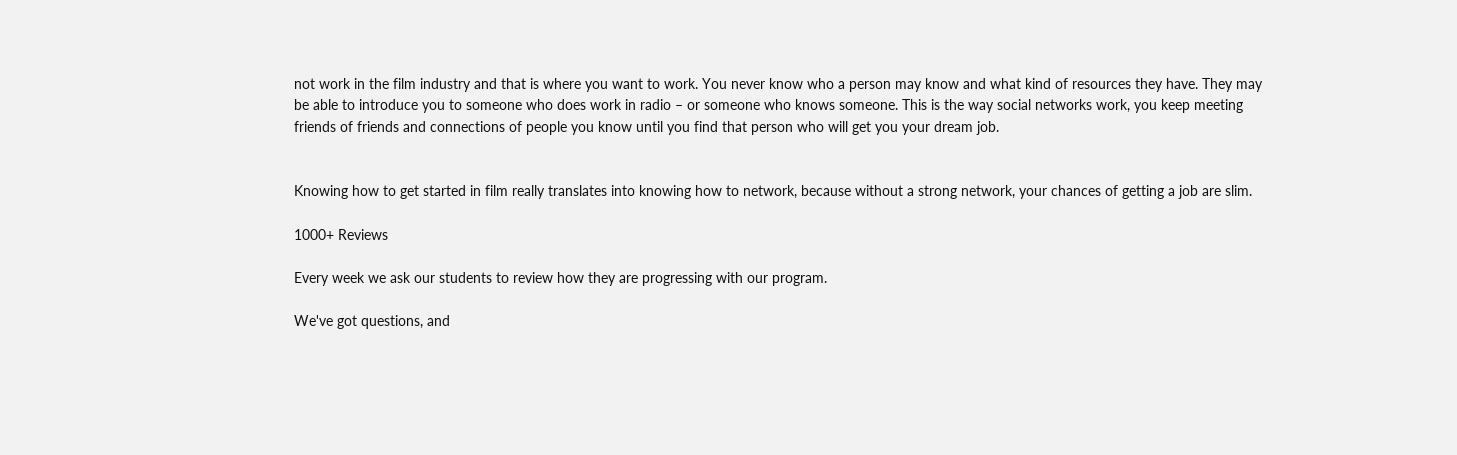not work in the film industry and that is where you want to work. You never know who a person may know and what kind of resources they have. They may be able to introduce you to someone who does work in radio – or someone who knows someone. This is the way social networks work, you keep meeting friends of friends and connections of people you know until you find that person who will get you your dream job.


Knowing how to get started in film really translates into knowing how to network, because without a strong network, your chances of getting a job are slim.

1000+ Reviews

Every week we ask our students to review how they are progressing with our program.

We've got questions, and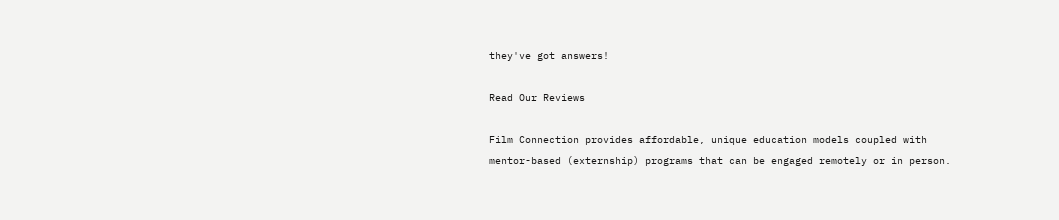they've got answers!

Read Our Reviews

Film Connection provides affordable, unique education models coupled with mentor-based (externship) programs that can be engaged remotely or in person.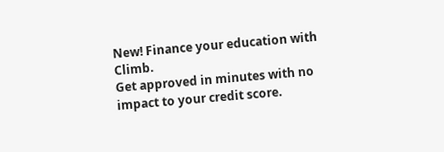New! Finance your education with Climb.
Get approved in minutes with no impact to your credit score.